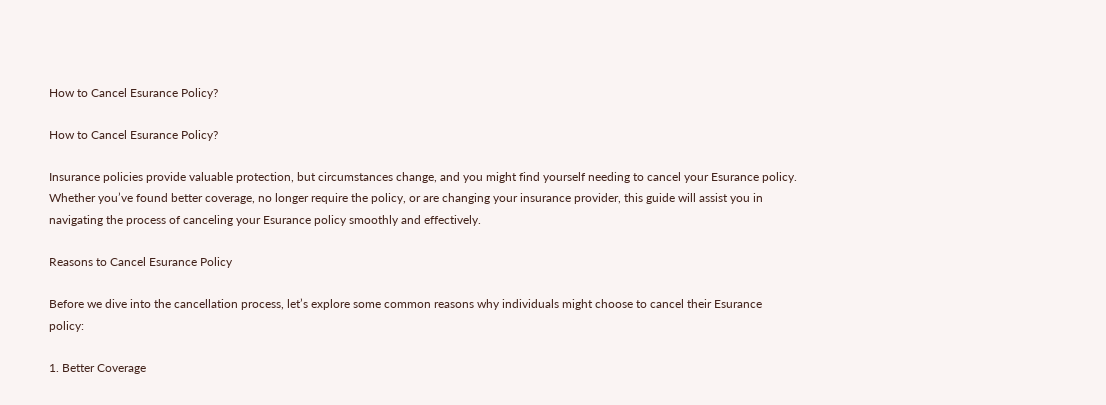How to Cancel Esurance Policy?

How to Cancel Esurance Policy?

Insurance policies provide valuable protection, but circumstances change, and you might find yourself needing to cancel your Esurance policy. Whether you’ve found better coverage, no longer require the policy, or are changing your insurance provider, this guide will assist you in navigating the process of canceling your Esurance policy smoothly and effectively.

Reasons to Cancel Esurance Policy

Before we dive into the cancellation process, let’s explore some common reasons why individuals might choose to cancel their Esurance policy:

1. Better Coverage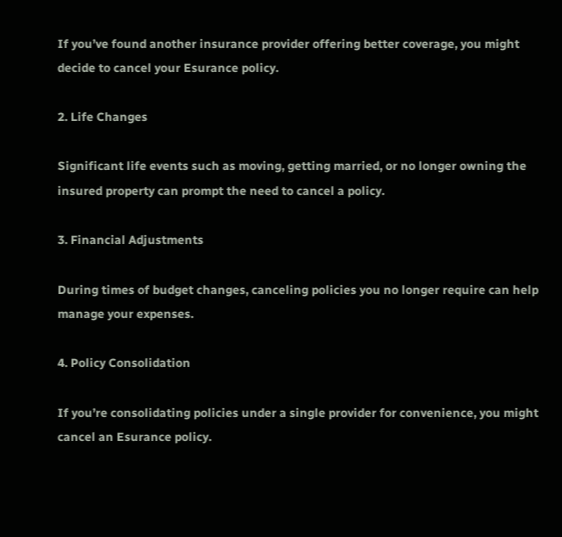If you’ve found another insurance provider offering better coverage, you might decide to cancel your Esurance policy.

2. Life Changes

Significant life events such as moving, getting married, or no longer owning the insured property can prompt the need to cancel a policy.

3. Financial Adjustments

During times of budget changes, canceling policies you no longer require can help manage your expenses.

4. Policy Consolidation

If you’re consolidating policies under a single provider for convenience, you might cancel an Esurance policy.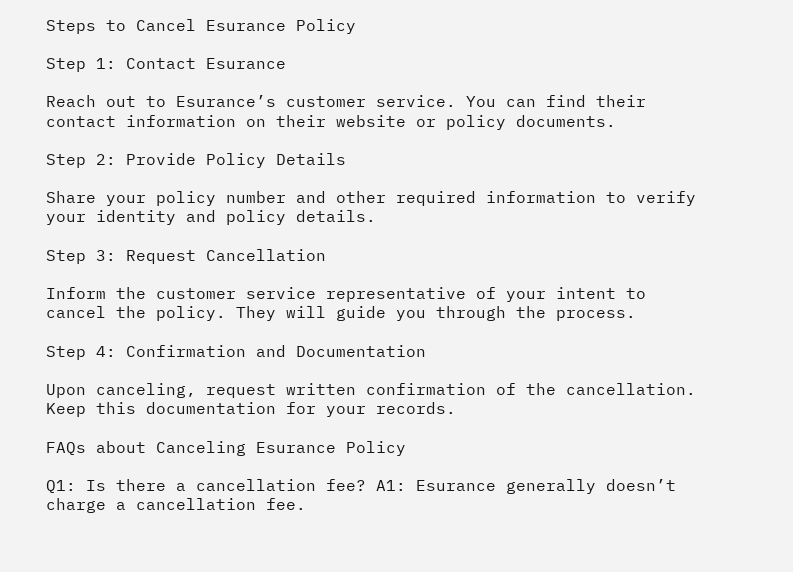Steps to Cancel Esurance Policy

Step 1: Contact Esurance

Reach out to Esurance’s customer service. You can find their contact information on their website or policy documents.

Step 2: Provide Policy Details

Share your policy number and other required information to verify your identity and policy details.

Step 3: Request Cancellation

Inform the customer service representative of your intent to cancel the policy. They will guide you through the process.

Step 4: Confirmation and Documentation

Upon canceling, request written confirmation of the cancellation. Keep this documentation for your records.

FAQs about Canceling Esurance Policy

Q1: Is there a cancellation fee? A1: Esurance generally doesn’t charge a cancellation fee.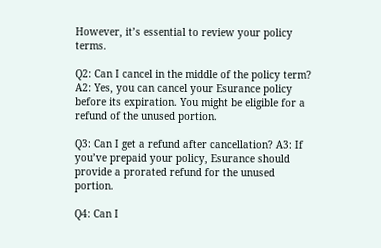However, it’s essential to review your policy terms.

Q2: Can I cancel in the middle of the policy term? A2: Yes, you can cancel your Esurance policy before its expiration. You might be eligible for a refund of the unused portion.

Q3: Can I get a refund after cancellation? A3: If you’ve prepaid your policy, Esurance should provide a prorated refund for the unused portion.

Q4: Can I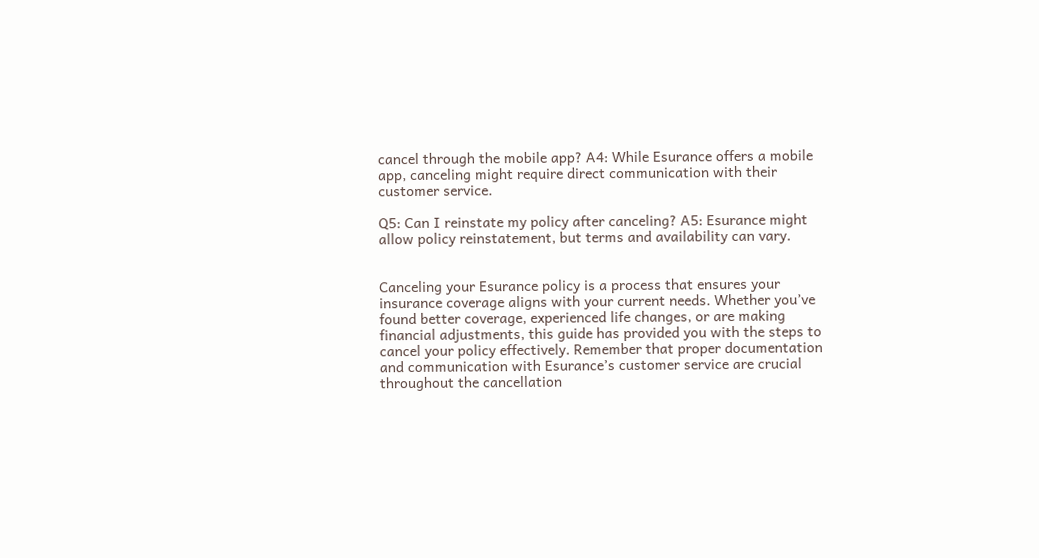cancel through the mobile app? A4: While Esurance offers a mobile app, canceling might require direct communication with their customer service.

Q5: Can I reinstate my policy after canceling? A5: Esurance might allow policy reinstatement, but terms and availability can vary.


Canceling your Esurance policy is a process that ensures your insurance coverage aligns with your current needs. Whether you’ve found better coverage, experienced life changes, or are making financial adjustments, this guide has provided you with the steps to cancel your policy effectively. Remember that proper documentation and communication with Esurance’s customer service are crucial throughout the cancellation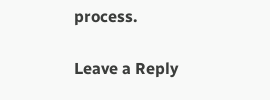process.

Leave a Reply